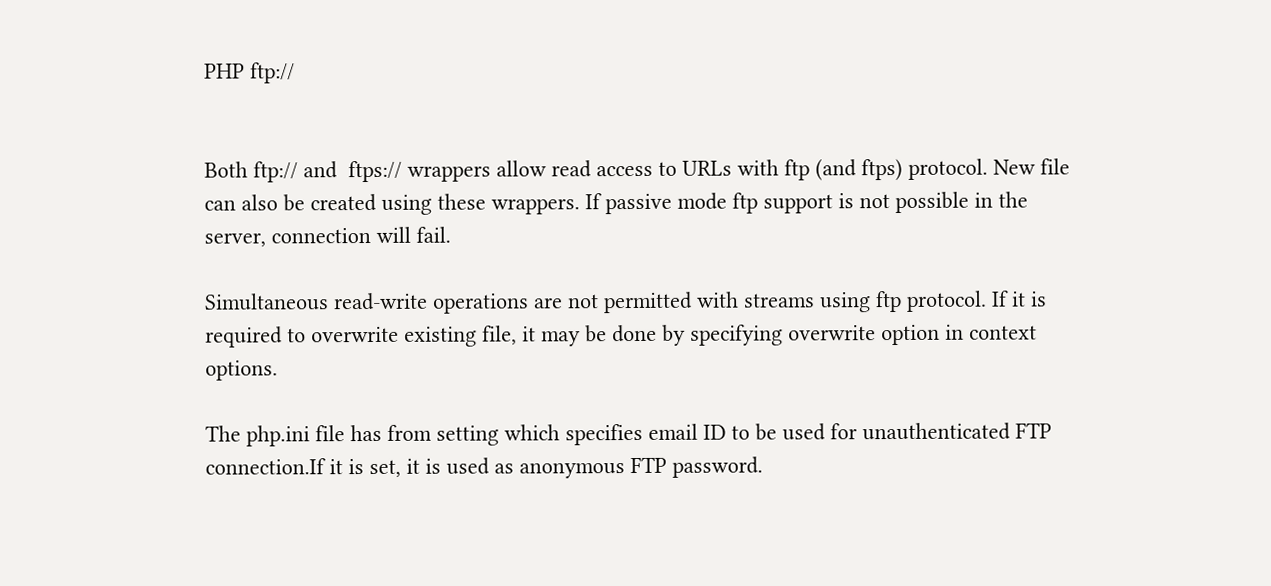PHP ftp://


Both ftp:// and  ftps:// wrappers allow read access to URLs with ftp (and ftps) protocol. New file can also be created using these wrappers. If passive mode ftp support is not possible in the server, connection will fail.

Simultaneous read-write operations are not permitted with streams using ftp protocol. If it is required to overwrite existing file, it may be done by specifying overwrite option in context options.

The php.ini file has from setting which specifies email ID to be used for unauthenticated FTP connection.If it is set, it is used as anonymous FTP password.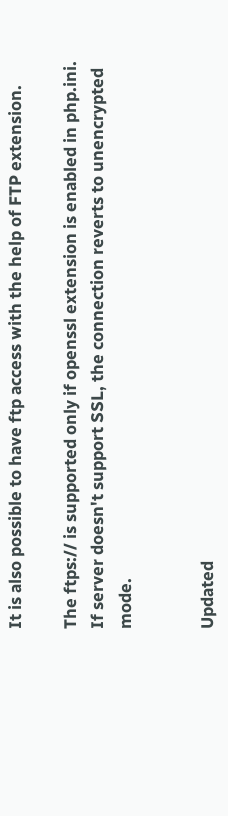It is also possible to have ftp access with the help of FTP extension.

The ftps:// is supported only if openssl extension is enabled in php.ini. If server doesn't support SSL, the connection reverts to unencrypted mode.


Updated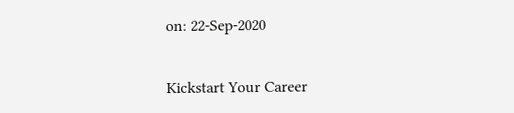on: 22-Sep-2020


Kickstart Your Career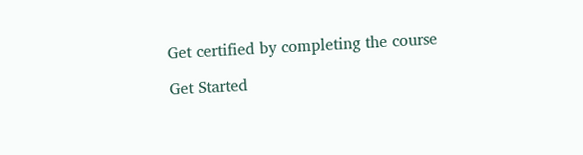Get certified by completing the course

Get Started